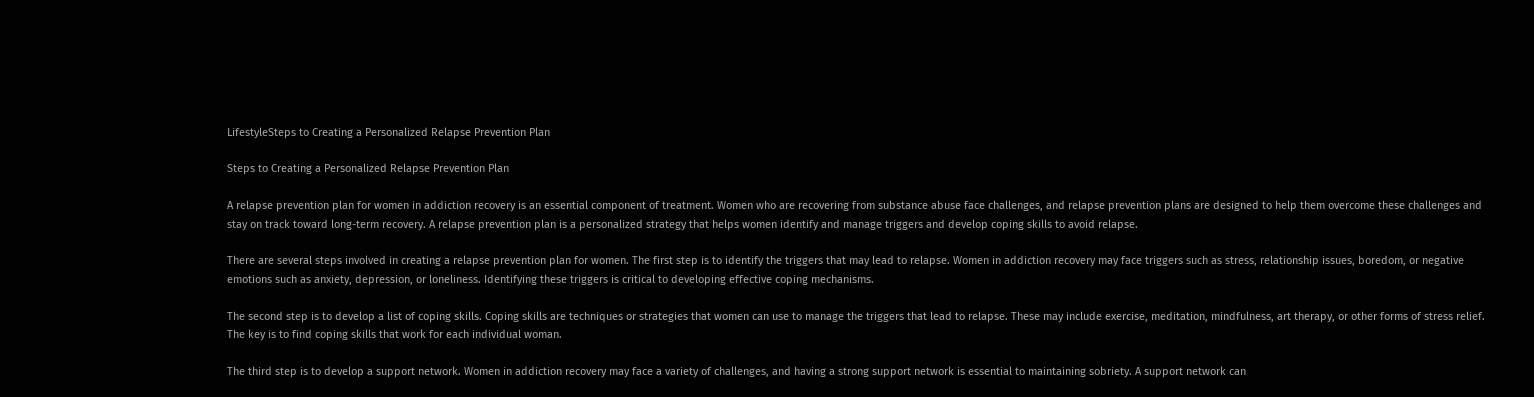LifestyleSteps to Creating a Personalized Relapse Prevention Plan

Steps to Creating a Personalized Relapse Prevention Plan

A relapse prevention plan for women in addiction recovery is an essential component of treatment. Women who are recovering from substance abuse face challenges, and relapse prevention plans are designed to help them overcome these challenges and stay on track toward long-term recovery. A relapse prevention plan is a personalized strategy that helps women identify and manage triggers and develop coping skills to avoid relapse.

There are several steps involved in creating a relapse prevention plan for women. The first step is to identify the triggers that may lead to relapse. Women in addiction recovery may face triggers such as stress, relationship issues, boredom, or negative emotions such as anxiety, depression, or loneliness. Identifying these triggers is critical to developing effective coping mechanisms.

The second step is to develop a list of coping skills. Coping skills are techniques or strategies that women can use to manage the triggers that lead to relapse. These may include exercise, meditation, mindfulness, art therapy, or other forms of stress relief. The key is to find coping skills that work for each individual woman.

The third step is to develop a support network. Women in addiction recovery may face a variety of challenges, and having a strong support network is essential to maintaining sobriety. A support network can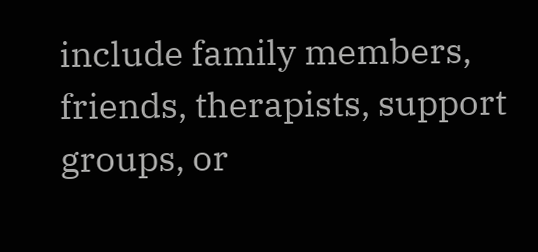include family members, friends, therapists, support groups, or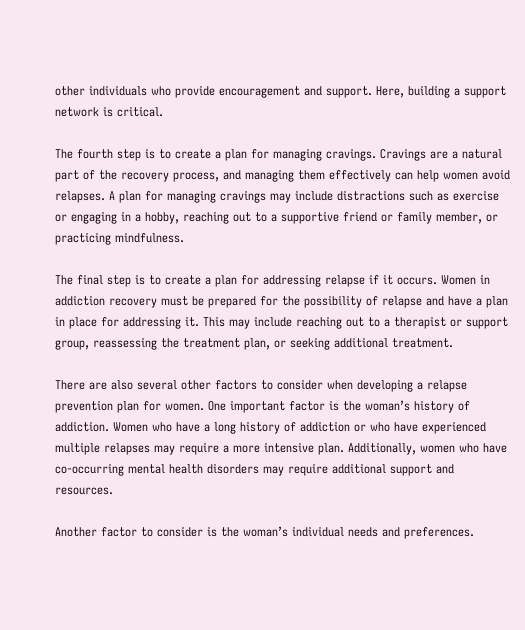other individuals who provide encouragement and support. Here, building a support network is critical.

The fourth step is to create a plan for managing cravings. Cravings are a natural part of the recovery process, and managing them effectively can help women avoid relapses. A plan for managing cravings may include distractions such as exercise or engaging in a hobby, reaching out to a supportive friend or family member, or practicing mindfulness.

The final step is to create a plan for addressing relapse if it occurs. Women in addiction recovery must be prepared for the possibility of relapse and have a plan in place for addressing it. This may include reaching out to a therapist or support group, reassessing the treatment plan, or seeking additional treatment.

There are also several other factors to consider when developing a relapse prevention plan for women. One important factor is the woman’s history of addiction. Women who have a long history of addiction or who have experienced multiple relapses may require a more intensive plan. Additionally, women who have co-occurring mental health disorders may require additional support and resources.

Another factor to consider is the woman’s individual needs and preferences.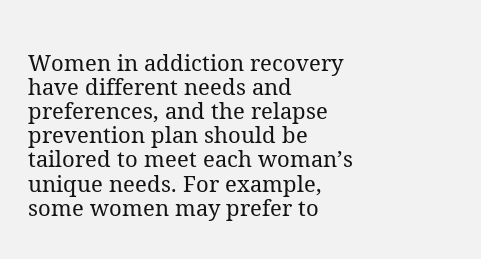Women in addiction recovery have different needs and preferences, and the relapse prevention plan should be tailored to meet each woman’s unique needs. For example, some women may prefer to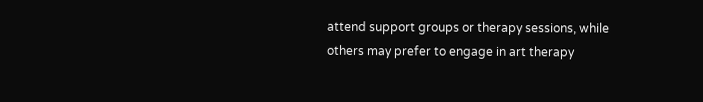attend support groups or therapy sessions, while others may prefer to engage in art therapy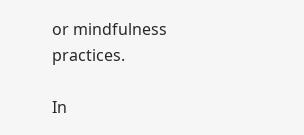or mindfulness practices.

In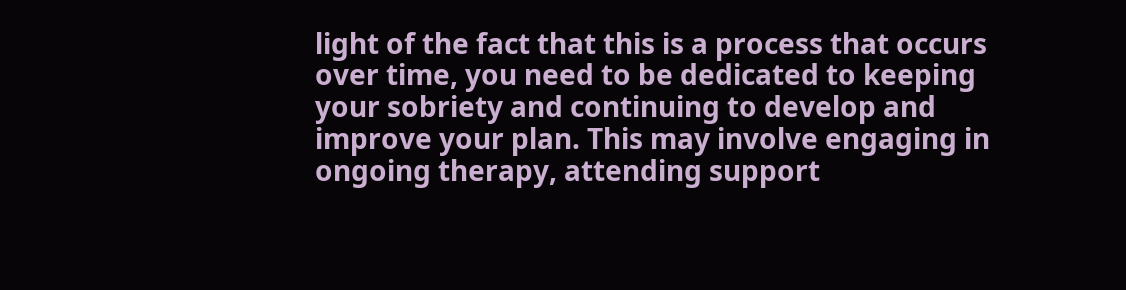light of the fact that this is a process that occurs over time, you need to be dedicated to keeping your sobriety and continuing to develop and improve your plan. This may involve engaging in ongoing therapy, attending support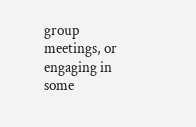group meetings, or engaging in some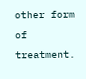other form of treatment.